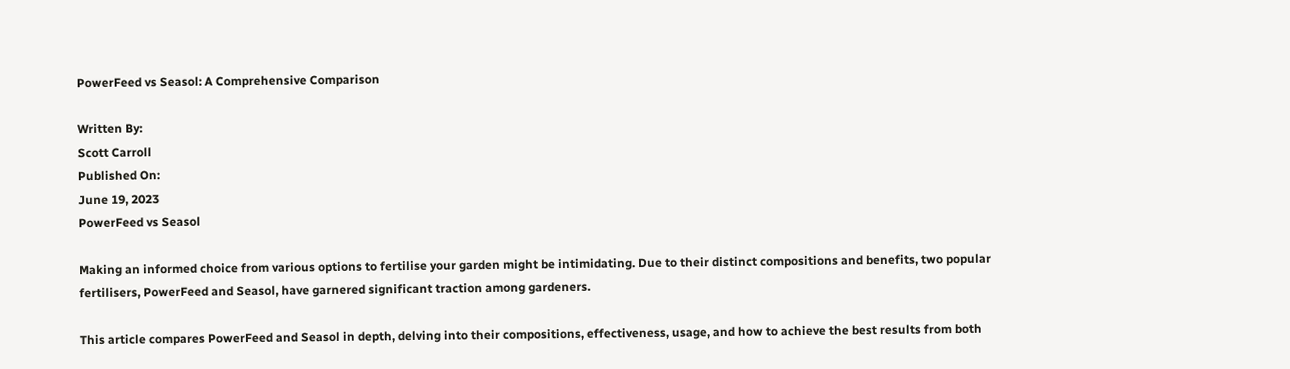PowerFeed vs Seasol: A Comprehensive Comparison

Written By:
Scott Carroll
Published On:
June 19, 2023
PowerFeed vs Seasol

Making an informed choice from various options to fertilise your garden might be intimidating. Due to their distinct compositions and benefits, two popular fertilisers, PowerFeed and Seasol, have garnered significant traction among gardeners.

This article compares PowerFeed and Seasol in depth, delving into their compositions, effectiveness, usage, and how to achieve the best results from both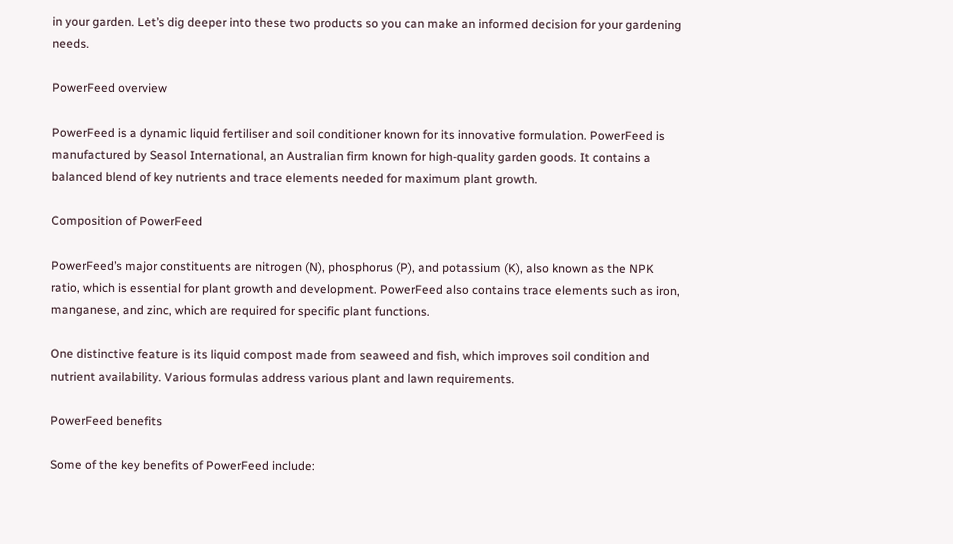in your garden. Let’s dig deeper into these two products so you can make an informed decision for your gardening needs.

PowerFeed overview

PowerFeed is a dynamic liquid fertiliser and soil conditioner known for its innovative formulation. PowerFeed is manufactured by Seasol International, an Australian firm known for high-quality garden goods. It contains a balanced blend of key nutrients and trace elements needed for maximum plant growth.

Composition of PowerFeed

PowerFeed’s major constituents are nitrogen (N), phosphorus (P), and potassium (K), also known as the NPK ratio, which is essential for plant growth and development. PowerFeed also contains trace elements such as iron, manganese, and zinc, which are required for specific plant functions.

One distinctive feature is its liquid compost made from seaweed and fish, which improves soil condition and nutrient availability. Various formulas address various plant and lawn requirements.

PowerFeed benefits

Some of the key benefits of PowerFeed include: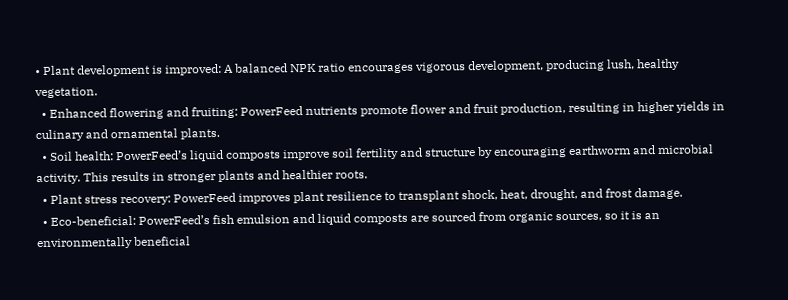• Plant development is improved: A balanced NPK ratio encourages vigorous development, producing lush, healthy vegetation.
  • Enhanced flowering and fruiting: PowerFeed nutrients promote flower and fruit production, resulting in higher yields in culinary and ornamental plants.
  • Soil health: PowerFeed’s liquid composts improve soil fertility and structure by encouraging earthworm and microbial activity. This results in stronger plants and healthier roots.
  • Plant stress recovery: PowerFeed improves plant resilience to transplant shock, heat, drought, and frost damage.
  • Eco-beneficial: PowerFeed’s fish emulsion and liquid composts are sourced from organic sources, so it is an environmentally beneficial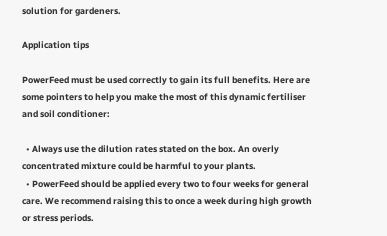solution for gardeners.

Application tips

PowerFeed must be used correctly to gain its full benefits. Here are some pointers to help you make the most of this dynamic fertiliser and soil conditioner:

  • Always use the dilution rates stated on the box. An overly concentrated mixture could be harmful to your plants.
  • PowerFeed should be applied every two to four weeks for general care. We recommend raising this to once a week during high growth or stress periods.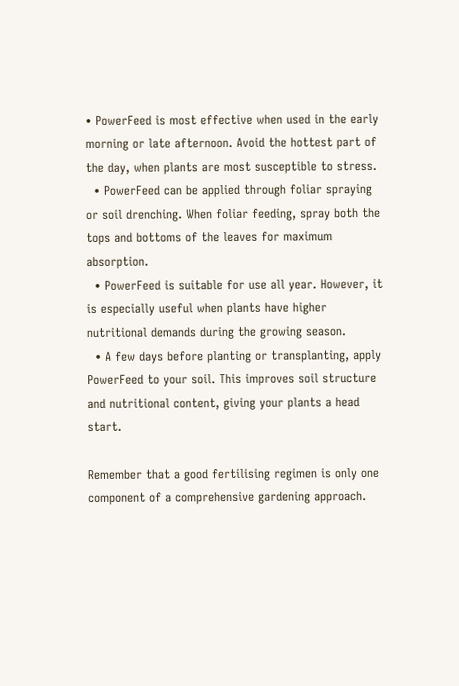• PowerFeed is most effective when used in the early morning or late afternoon. Avoid the hottest part of the day, when plants are most susceptible to stress.
  • PowerFeed can be applied through foliar spraying or soil drenching. When foliar feeding, spray both the tops and bottoms of the leaves for maximum absorption.
  • PowerFeed is suitable for use all year. However, it is especially useful when plants have higher nutritional demands during the growing season.
  • A few days before planting or transplanting, apply PowerFeed to your soil. This improves soil structure and nutritional content, giving your plants a head start.

Remember that a good fertilising regimen is only one component of a comprehensive gardening approach.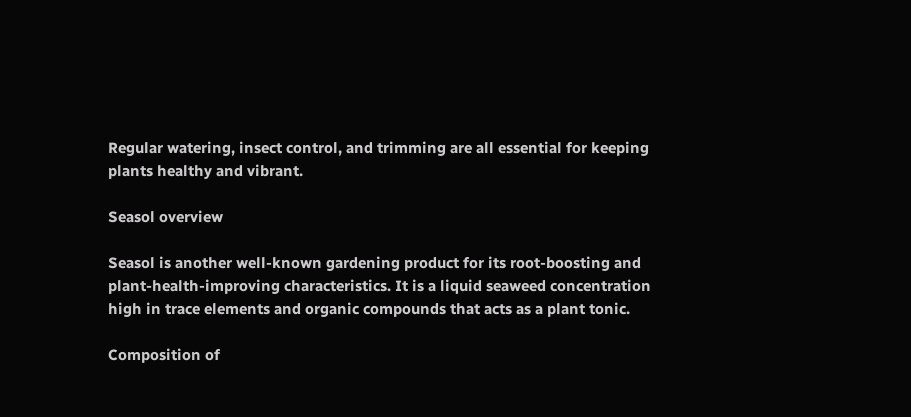Regular watering, insect control, and trimming are all essential for keeping plants healthy and vibrant.

Seasol overview

Seasol is another well-known gardening product for its root-boosting and plant-health-improving characteristics. It is a liquid seaweed concentration high in trace elements and organic compounds that acts as a plant tonic.

Composition of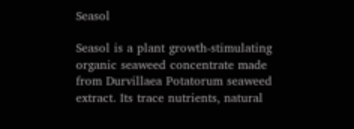Seasol

Seasol is a plant growth-stimulating organic seaweed concentrate made from Durvillaea Potatorum seaweed extract. Its trace nutrients, natural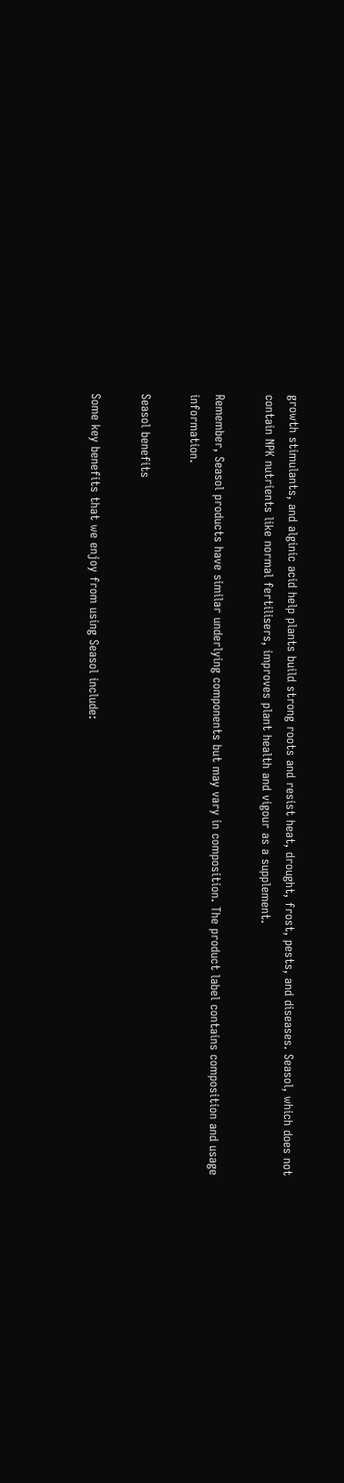growth stimulants, and alginic acid help plants build strong roots and resist heat, drought, frost, pests, and diseases. Seasol, which does not contain NPK nutrients like normal fertilisers, improves plant health and vigour as a supplement.

Remember, Seasol products have similar underlying components but may vary in composition. The product label contains composition and usage information.

Seasol benefits

Some key benefits that we enjoy from using Seasol include: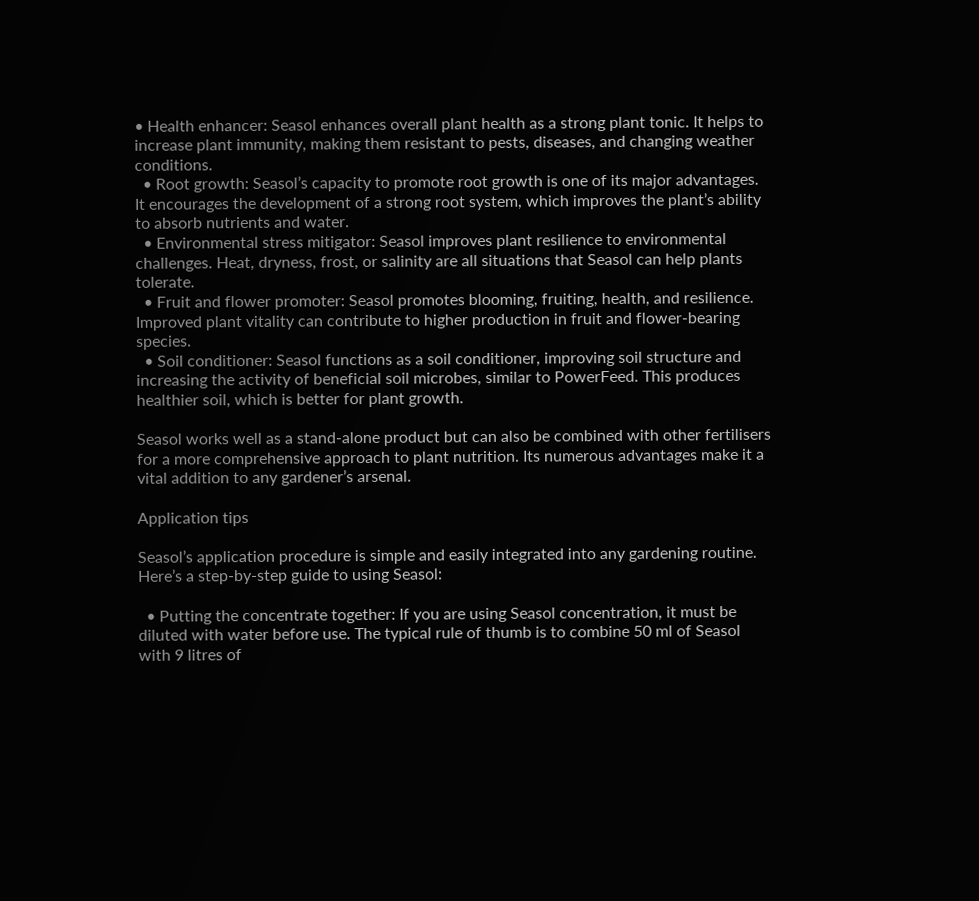• Health enhancer: Seasol enhances overall plant health as a strong plant tonic. It helps to increase plant immunity, making them resistant to pests, diseases, and changing weather conditions.
  • Root growth: Seasol’s capacity to promote root growth is one of its major advantages. It encourages the development of a strong root system, which improves the plant’s ability to absorb nutrients and water.
  • Environmental stress mitigator: Seasol improves plant resilience to environmental challenges. Heat, dryness, frost, or salinity are all situations that Seasol can help plants tolerate.
  • Fruit and flower promoter: Seasol promotes blooming, fruiting, health, and resilience. Improved plant vitality can contribute to higher production in fruit and flower-bearing species.
  • Soil conditioner: Seasol functions as a soil conditioner, improving soil structure and increasing the activity of beneficial soil microbes, similar to PowerFeed. This produces healthier soil, which is better for plant growth.

Seasol works well as a stand-alone product but can also be combined with other fertilisers for a more comprehensive approach to plant nutrition. Its numerous advantages make it a vital addition to any gardener’s arsenal.

Application tips

Seasol’s application procedure is simple and easily integrated into any gardening routine. Here’s a step-by-step guide to using Seasol:

  • Putting the concentrate together: If you are using Seasol concentration, it must be diluted with water before use. The typical rule of thumb is to combine 50 ml of Seasol with 9 litres of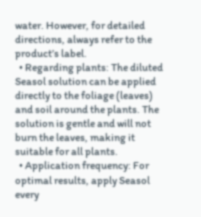water. However, for detailed directions, always refer to the product’s label.
  • Regarding plants: The diluted Seasol solution can be applied directly to the foliage (leaves) and soil around the plants. The solution is gentle and will not burn the leaves, making it suitable for all plants.
  • Application frequency: For optimal results, apply Seasol every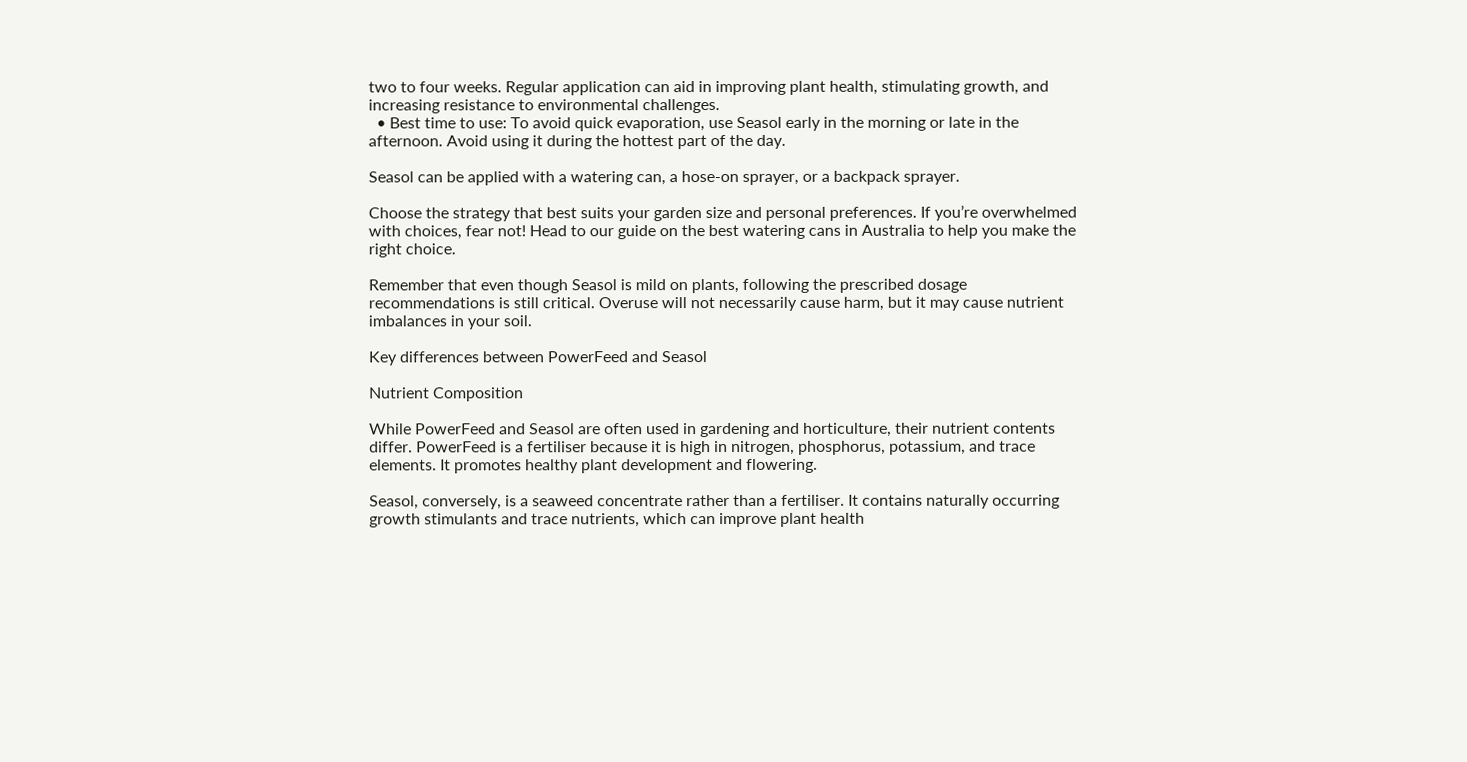two to four weeks. Regular application can aid in improving plant health, stimulating growth, and increasing resistance to environmental challenges.
  • Best time to use: To avoid quick evaporation, use Seasol early in the morning or late in the afternoon. Avoid using it during the hottest part of the day.

Seasol can be applied with a watering can, a hose-on sprayer, or a backpack sprayer.

Choose the strategy that best suits your garden size and personal preferences. If you’re overwhelmed with choices, fear not! Head to our guide on the best watering cans in Australia to help you make the right choice.

Remember that even though Seasol is mild on plants, following the prescribed dosage recommendations is still critical. Overuse will not necessarily cause harm, but it may cause nutrient imbalances in your soil.

Key differences between PowerFeed and Seasol

Nutrient Composition

While PowerFeed and Seasol are often used in gardening and horticulture, their nutrient contents differ. PowerFeed is a fertiliser because it is high in nitrogen, phosphorus, potassium, and trace elements. It promotes healthy plant development and flowering.

Seasol, conversely, is a seaweed concentrate rather than a fertiliser. It contains naturally occurring growth stimulants and trace nutrients, which can improve plant health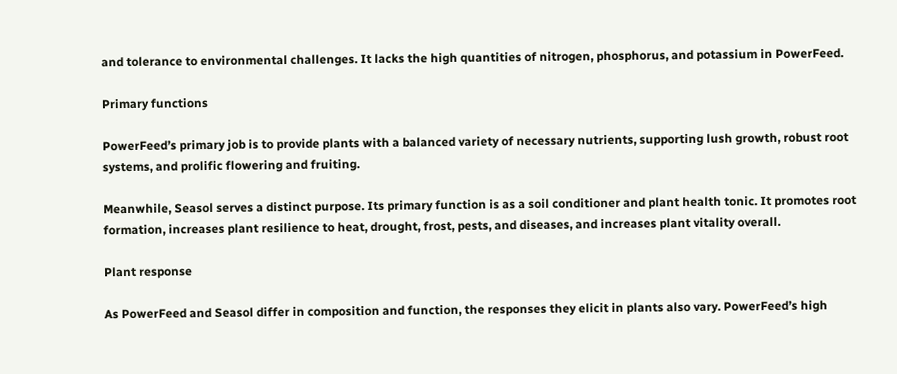and tolerance to environmental challenges. It lacks the high quantities of nitrogen, phosphorus, and potassium in PowerFeed.

Primary functions

PowerFeed’s primary job is to provide plants with a balanced variety of necessary nutrients, supporting lush growth, robust root systems, and prolific flowering and fruiting.

Meanwhile, Seasol serves a distinct purpose. Its primary function is as a soil conditioner and plant health tonic. It promotes root formation, increases plant resilience to heat, drought, frost, pests, and diseases, and increases plant vitality overall.

Plant response

As PowerFeed and Seasol differ in composition and function, the responses they elicit in plants also vary. PowerFeed’s high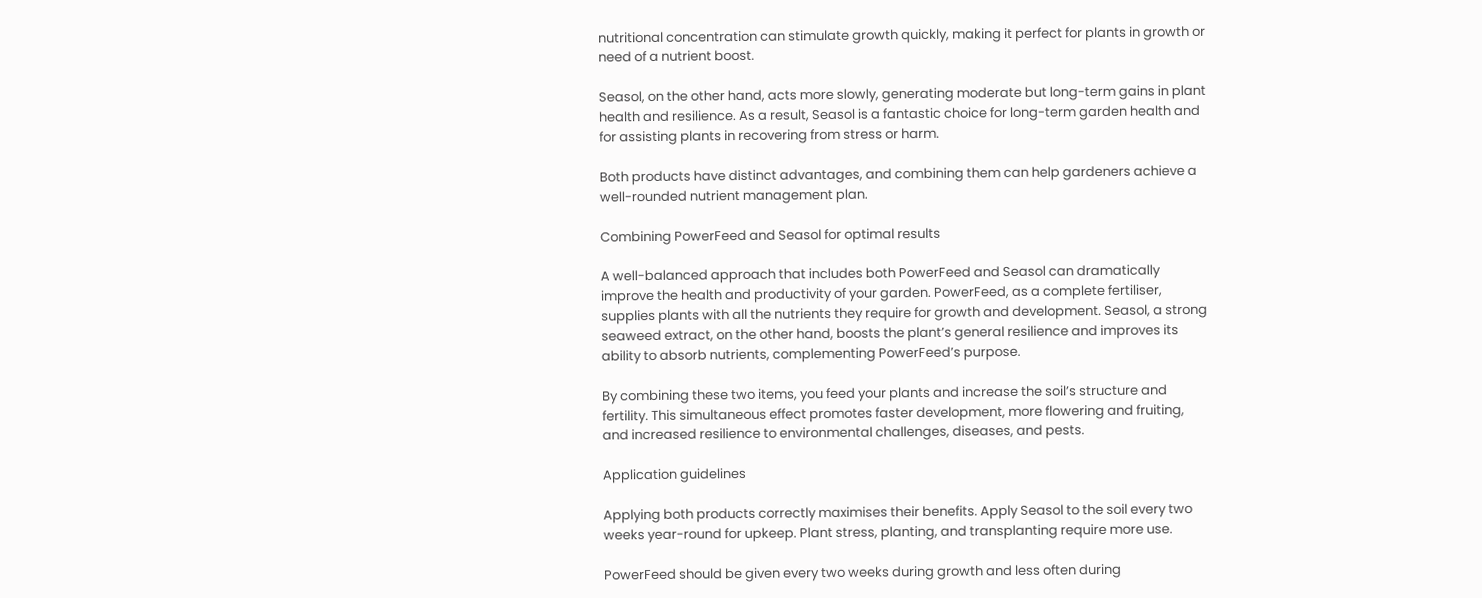nutritional concentration can stimulate growth quickly, making it perfect for plants in growth or need of a nutrient boost.

Seasol, on the other hand, acts more slowly, generating moderate but long-term gains in plant health and resilience. As a result, Seasol is a fantastic choice for long-term garden health and for assisting plants in recovering from stress or harm.

Both products have distinct advantages, and combining them can help gardeners achieve a well-rounded nutrient management plan.

Combining PowerFeed and Seasol for optimal results

A well-balanced approach that includes both PowerFeed and Seasol can dramatically improve the health and productivity of your garden. PowerFeed, as a complete fertiliser, supplies plants with all the nutrients they require for growth and development. Seasol, a strong seaweed extract, on the other hand, boosts the plant’s general resilience and improves its ability to absorb nutrients, complementing PowerFeed’s purpose.

By combining these two items, you feed your plants and increase the soil’s structure and fertility. This simultaneous effect promotes faster development, more flowering and fruiting, and increased resilience to environmental challenges, diseases, and pests.

Application guidelines

Applying both products correctly maximises their benefits. Apply Seasol to the soil every two weeks year-round for upkeep. Plant stress, planting, and transplanting require more use.

PowerFeed should be given every two weeks during growth and less often during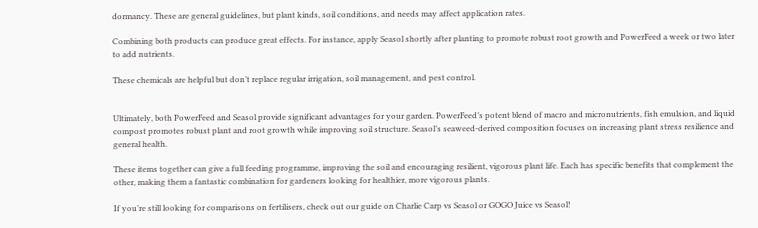dormancy. These are general guidelines, but plant kinds, soil conditions, and needs may affect application rates.

Combining both products can produce great effects. For instance, apply Seasol shortly after planting to promote robust root growth and PowerFeed a week or two later to add nutrients.

These chemicals are helpful but don’t replace regular irrigation, soil management, and pest control.


Ultimately, both PowerFeed and Seasol provide significant advantages for your garden. PowerFeed’s potent blend of macro and micronutrients, fish emulsion, and liquid compost promotes robust plant and root growth while improving soil structure. Seasol’s seaweed-derived composition focuses on increasing plant stress resilience and general health.

These items together can give a full feeding programme, improving the soil and encouraging resilient, vigorous plant life. Each has specific benefits that complement the other, making them a fantastic combination for gardeners looking for healthier, more vigorous plants.

If you’re still looking for comparisons on fertilisers, check out our guide on Charlie Carp vs Seasol or GOGO Juice vs Seasol!